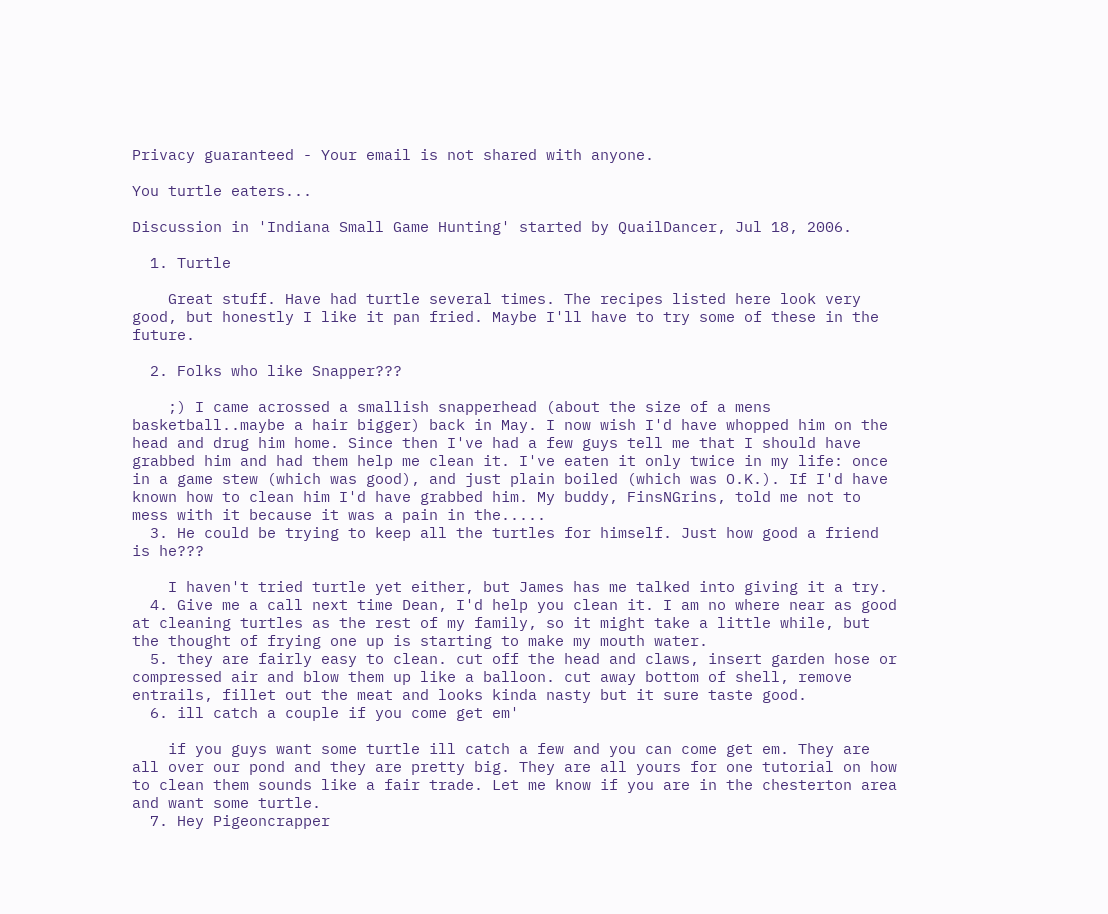Privacy guaranteed - Your email is not shared with anyone.

You turtle eaters...

Discussion in 'Indiana Small Game Hunting' started by QuailDancer, Jul 18, 2006.

  1. Turtle

    Great stuff. Have had turtle several times. The recipes listed here look very good, but honestly I like it pan fried. Maybe I'll have to try some of these in the future.

  2. Folks who like Snapper???

    ;) I came acrossed a smallish snapperhead (about the size of a mens basketball..maybe a hair bigger) back in May. I now wish I'd have whopped him on the head and drug him home. Since then I've had a few guys tell me that I should have grabbed him and had them help me clean it. I've eaten it only twice in my life: once in a game stew (which was good), and just plain boiled (which was O.K.). If I'd have known how to clean him I'd have grabbed him. My buddy, FinsNGrins, told me not to mess with it because it was a pain in the.....
  3. He could be trying to keep all the turtles for himself. Just how good a friend is he???

    I haven't tried turtle yet either, but James has me talked into giving it a try.
  4. Give me a call next time Dean, I'd help you clean it. I am no where near as good at cleaning turtles as the rest of my family, so it might take a little while, but the thought of frying one up is starting to make my mouth water.
  5. they are fairly easy to clean. cut off the head and claws, insert garden hose or compressed air and blow them up like a balloon. cut away bottom of shell, remove entrails, fillet out the meat and looks kinda nasty but it sure taste good.
  6. ill catch a couple if you come get em'

    if you guys want some turtle ill catch a few and you can come get em. They are all over our pond and they are pretty big. They are all yours for one tutorial on how to clean them sounds like a fair trade. Let me know if you are in the chesterton area and want some turtle.
  7. Hey Pigeoncrapper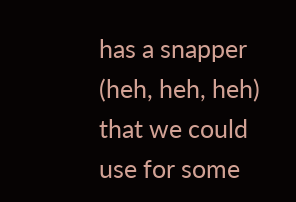has a snapper (heh, heh, heh) that we could use for some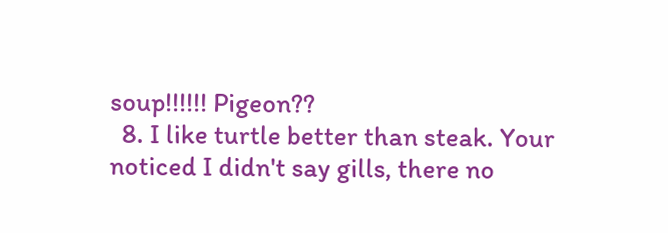soup!!!!!! Pigeon??
  8. I like turtle better than steak. Your noticed I didn't say gills, there no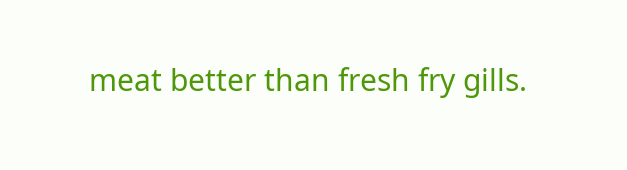meat better than fresh fry gills.